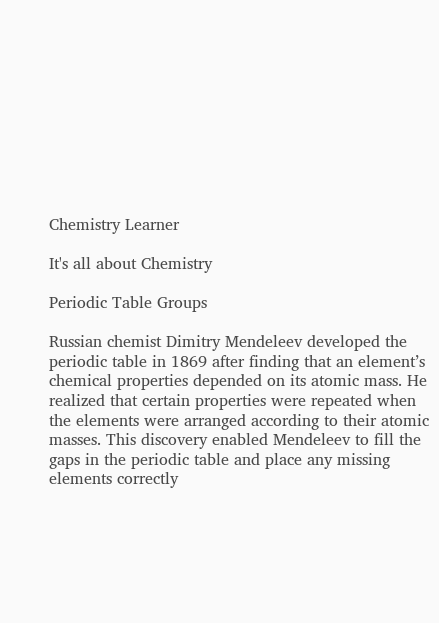Chemistry Learner

It's all about Chemistry

Periodic Table Groups

Russian chemist Dimitry Mendeleev developed the periodic table in 1869 after finding that an element’s chemical properties depended on its atomic mass. He realized that certain properties were repeated when the elements were arranged according to their atomic masses. This discovery enabled Mendeleev to fill the gaps in the periodic table and place any missing elements correctly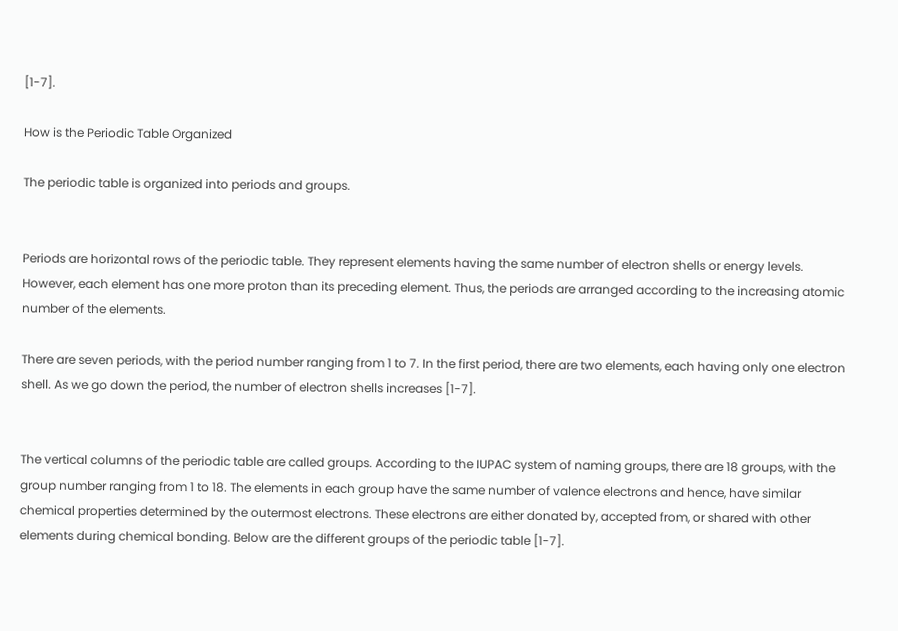[1-7].

How is the Periodic Table Organized

The periodic table is organized into periods and groups.


Periods are horizontal rows of the periodic table. They represent elements having the same number of electron shells or energy levels. However, each element has one more proton than its preceding element. Thus, the periods are arranged according to the increasing atomic number of the elements.

There are seven periods, with the period number ranging from 1 to 7. In the first period, there are two elements, each having only one electron shell. As we go down the period, the number of electron shells increases [1-7].


The vertical columns of the periodic table are called groups. According to the IUPAC system of naming groups, there are 18 groups, with the group number ranging from 1 to 18. The elements in each group have the same number of valence electrons and hence, have similar chemical properties determined by the outermost electrons. These electrons are either donated by, accepted from, or shared with other elements during chemical bonding. Below are the different groups of the periodic table [1-7].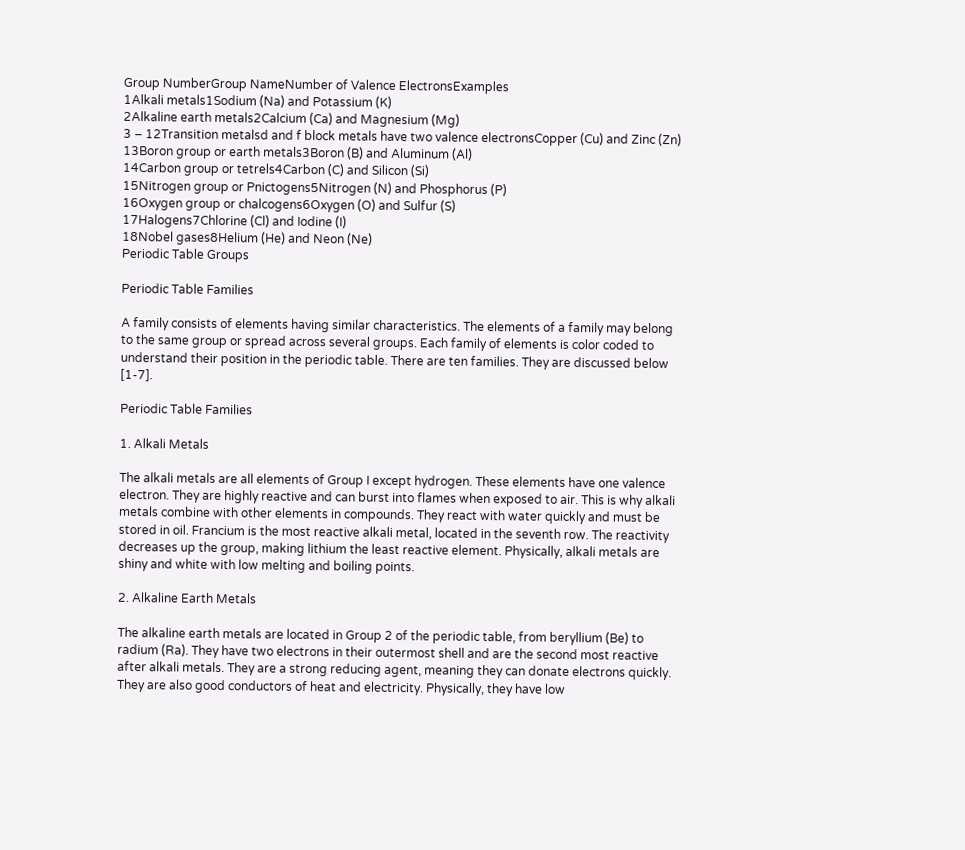Group NumberGroup NameNumber of Valence ElectronsExamples
1Alkali metals1Sodium (Na) and Potassium (K)
2Alkaline earth metals2Calcium (Ca) and Magnesium (Mg)
3 – 12Transition metalsd and f block metals have two valence electronsCopper (Cu) and Zinc (Zn)
13Boron group or earth metals3Boron (B) and Aluminum (Al)
14Carbon group or tetrels4Carbon (C) and Silicon (Si)
15Nitrogen group or Pnictogens5Nitrogen (N) and Phosphorus (P)
16Oxygen group or chalcogens6Oxygen (O) and Sulfur (S)
17Halogens7Chlorine (Cl) and Iodine (I)
18Nobel gases8Helium (He) and Neon (Ne)
Periodic Table Groups

Periodic Table Families

A family consists of elements having similar characteristics. The elements of a family may belong to the same group or spread across several groups. Each family of elements is color coded to understand their position in the periodic table. There are ten families. They are discussed below [1-7].

Periodic Table Families

1. Alkali Metals

The alkali metals are all elements of Group I except hydrogen. These elements have one valence electron. They are highly reactive and can burst into flames when exposed to air. This is why alkali metals combine with other elements in compounds. They react with water quickly and must be stored in oil. Francium is the most reactive alkali metal, located in the seventh row. The reactivity decreases up the group, making lithium the least reactive element. Physically, alkali metals are shiny and white with low melting and boiling points.

2. Alkaline Earth Metals

The alkaline earth metals are located in Group 2 of the periodic table, from beryllium (Be) to radium (Ra). They have two electrons in their outermost shell and are the second most reactive after alkali metals. They are a strong reducing agent, meaning they can donate electrons quickly. They are also good conductors of heat and electricity. Physically, they have low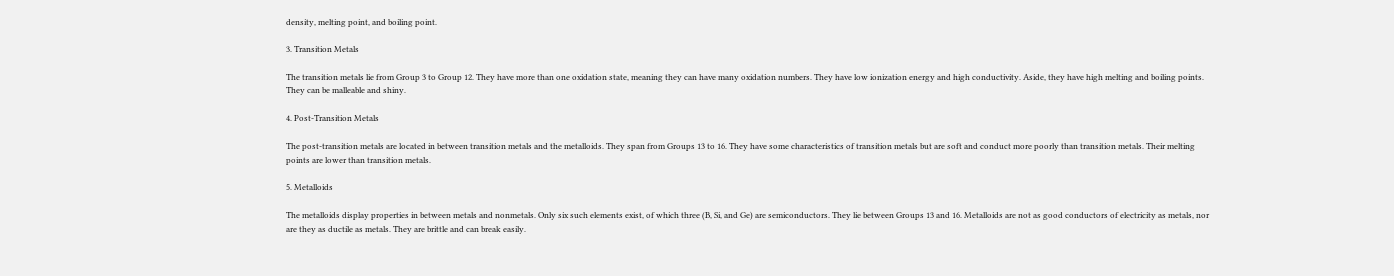density, melting point, and boiling point.

3. Transition Metals

The transition metals lie from Group 3 to Group 12. They have more than one oxidation state, meaning they can have many oxidation numbers. They have low ionization energy and high conductivity. Aside, they have high melting and boiling points. They can be malleable and shiny.

4. Post-Transition Metals

The post-transition metals are located in between transition metals and the metalloids. They span from Groups 13 to 16. They have some characteristics of transition metals but are soft and conduct more poorly than transition metals. Their melting points are lower than transition metals.

5. Metalloids

The metalloids display properties in between metals and nonmetals. Only six such elements exist, of which three (B, Si, and Ge) are semiconductors. They lie between Groups 13 and 16. Metalloids are not as good conductors of electricity as metals, nor are they as ductile as metals. They are brittle and can break easily.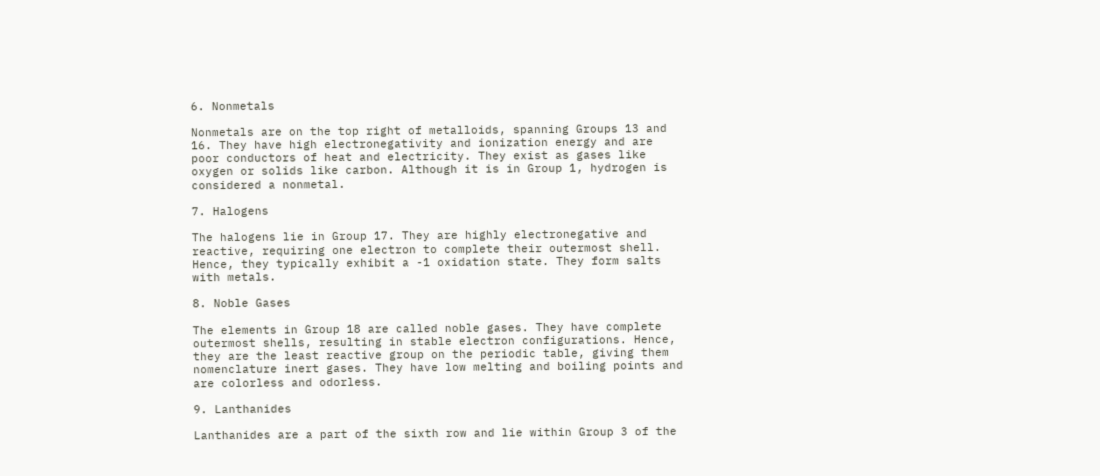6. Nonmetals

Nonmetals are on the top right of metalloids, spanning Groups 13 and 16. They have high electronegativity and ionization energy and are poor conductors of heat and electricity. They exist as gases like oxygen or solids like carbon. Although it is in Group 1, hydrogen is considered a nonmetal.

7. Halogens

The halogens lie in Group 17. They are highly electronegative and reactive, requiring one electron to complete their outermost shell. Hence, they typically exhibit a -1 oxidation state. They form salts with metals.

8. Noble Gases

The elements in Group 18 are called noble gases. They have complete outermost shells, resulting in stable electron configurations. Hence, they are the least reactive group on the periodic table, giving them nomenclature inert gases. They have low melting and boiling points and are colorless and odorless.

9. Lanthanides

Lanthanides are a part of the sixth row and lie within Group 3 of the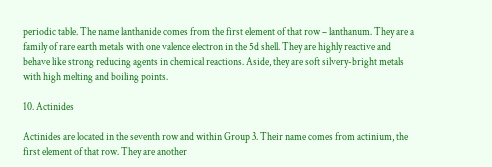periodic table. The name lanthanide comes from the first element of that row – lanthanum. They are a family of rare earth metals with one valence electron in the 5d shell. They are highly reactive and behave like strong reducing agents in chemical reactions. Aside, they are soft silvery-bright metals with high melting and boiling points.

10. Actinides

Actinides are located in the seventh row and within Group 3. Their name comes from actinium, the first element of that row. They are another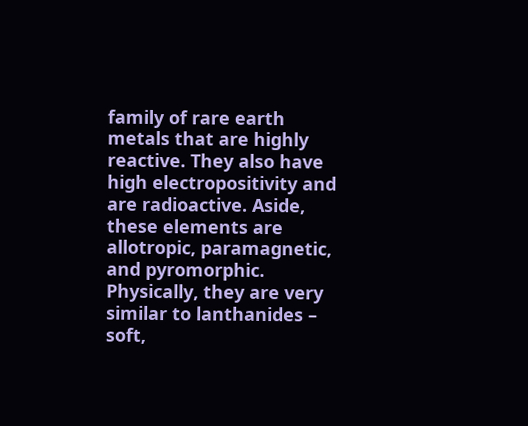family of rare earth metals that are highly reactive. They also have high electropositivity and are radioactive. Aside, these elements are allotropic, paramagnetic, and pyromorphic. Physically, they are very similar to lanthanides – soft,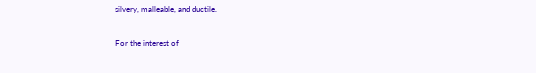silvery, malleable, and ductile.

For the interest of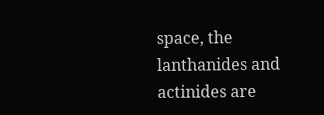space, the lanthanides and actinides are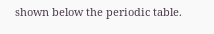shown below the periodic table.